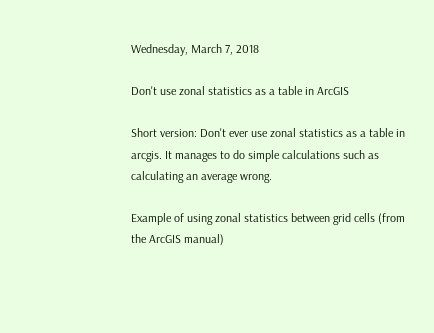Wednesday, March 7, 2018

Don't use zonal statistics as a table in ArcGIS

Short version: Don't ever use zonal statistics as a table in arcgis. It manages to do simple calculations such as calculating an average wrong.

Example of using zonal statistics between grid cells (from the ArcGIS manual)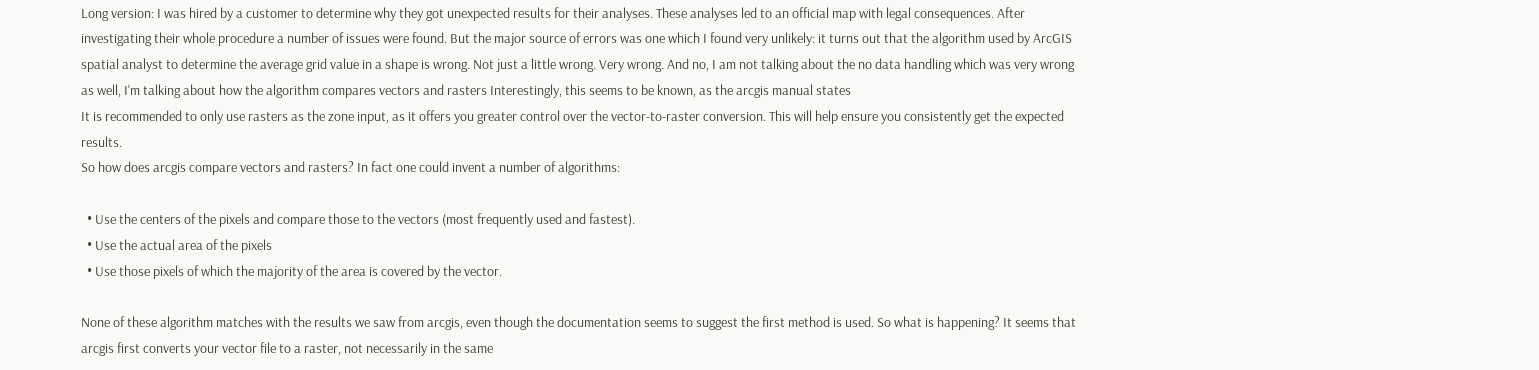Long version: I was hired by a customer to determine why they got unexpected results for their analyses. These analyses led to an official map with legal consequences. After investigating their whole procedure a number of issues were found. But the major source of errors was one which I found very unlikely: it turns out that the algorithm used by ArcGIS spatial analyst to determine the average grid value in a shape is wrong. Not just a little wrong. Very wrong. And no, I am not talking about the no data handling which was very wrong as well, I'm talking about how the algorithm compares vectors and rasters Interestingly, this seems to be known, as the arcgis manual states
It is recommended to only use rasters as the zone input, as it offers you greater control over the vector-to-raster conversion. This will help ensure you consistently get the expected results.
So how does arcgis compare vectors and rasters? In fact one could invent a number of algorithms:

  • Use the centers of the pixels and compare those to the vectors (most frequently used and fastest).
  • Use the actual area of the pixels
  • Use those pixels of which the majority of the area is covered by the vector.

None of these algorithm matches with the results we saw from arcgis, even though the documentation seems to suggest the first method is used. So what is happening? It seems that arcgis first converts your vector file to a raster, not necessarily in the same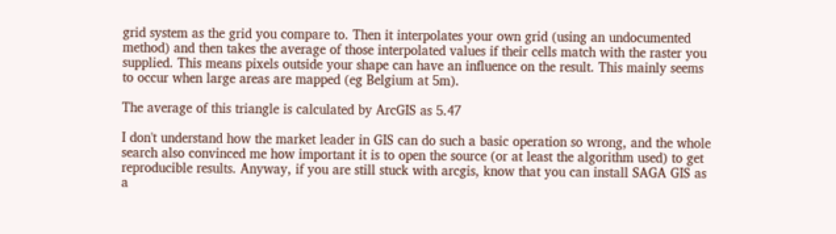grid system as the grid you compare to. Then it interpolates your own grid (using an undocumented method) and then takes the average of those interpolated values if their cells match with the raster you supplied. This means pixels outside your shape can have an influence on the result. This mainly seems to occur when large areas are mapped (eg Belgium at 5m).

The average of this triangle is calculated by ArcGIS as 5.47

I don't understand how the market leader in GIS can do such a basic operation so wrong, and the whole search also convinced me how important it is to open the source (or at least the algorithm used) to get reproducible results. Anyway, if you are still stuck with arcgis, know that you can install SAGA GIS as a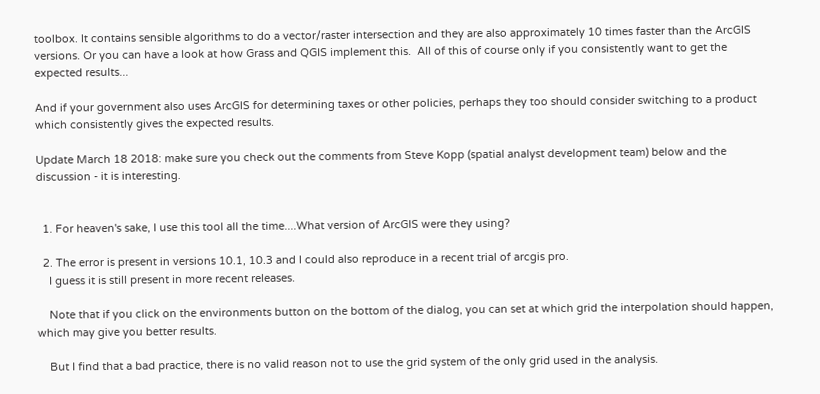toolbox. It contains sensible algorithms to do a vector/raster intersection and they are also approximately 10 times faster than the ArcGIS versions. Or you can have a look at how Grass and QGIS implement this.  All of this of course only if you consistently want to get the expected results...

And if your government also uses ArcGIS for determining taxes or other policies, perhaps they too should consider switching to a product which consistently gives the expected results.

Update March 18 2018: make sure you check out the comments from Steve Kopp (spatial analyst development team) below and the discussion - it is interesting.


  1. For heaven's sake, I use this tool all the time....What version of ArcGIS were they using?

  2. The error is present in versions 10.1, 10.3 and I could also reproduce in a recent trial of arcgis pro.
    I guess it is still present in more recent releases.

    Note that if you click on the environments button on the bottom of the dialog, you can set at which grid the interpolation should happen, which may give you better results.

    But I find that a bad practice, there is no valid reason not to use the grid system of the only grid used in the analysis.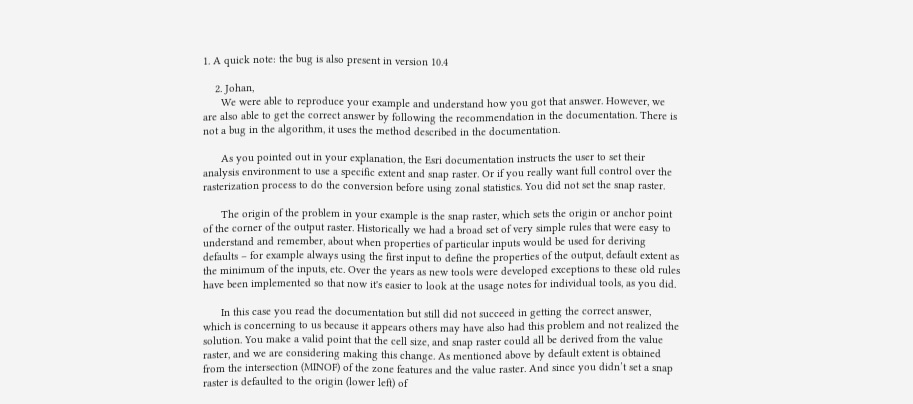1. A quick note: the bug is also present in version 10.4

    2. Johan,
      We were able to reproduce your example and understand how you got that answer. However, we are also able to get the correct answer by following the recommendation in the documentation. There is not a bug in the algorithm, it uses the method described in the documentation.

      As you pointed out in your explanation, the Esri documentation instructs the user to set their analysis environment to use a specific extent and snap raster. Or if you really want full control over the rasterization process to do the conversion before using zonal statistics. You did not set the snap raster.

      The origin of the problem in your example is the snap raster, which sets the origin or anchor point of the corner of the output raster. Historically we had a broad set of very simple rules that were easy to understand and remember, about when properties of particular inputs would be used for deriving defaults – for example always using the first input to define the properties of the output, default extent as the minimum of the inputs, etc. Over the years as new tools were developed exceptions to these old rules have been implemented so that now it's easier to look at the usage notes for individual tools, as you did.

      In this case you read the documentation but still did not succeed in getting the correct answer, which is concerning to us because it appears others may have also had this problem and not realized the solution. You make a valid point that the cell size, and snap raster could all be derived from the value raster, and we are considering making this change. As mentioned above by default extent is obtained from the intersection (MINOF) of the zone features and the value raster. And since you didn’t set a snap raster is defaulted to the origin (lower left) of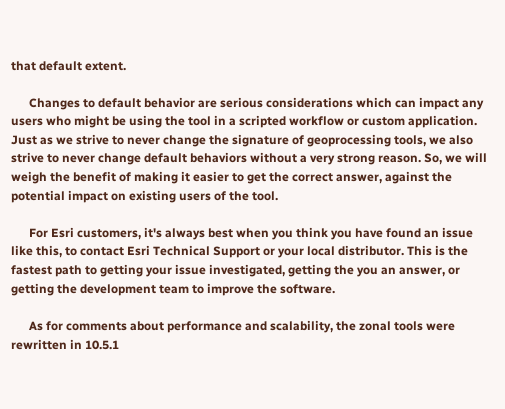that default extent.

      Changes to default behavior are serious considerations which can impact any users who might be using the tool in a scripted workflow or custom application. Just as we strive to never change the signature of geoprocessing tools, we also strive to never change default behaviors without a very strong reason. So, we will weigh the benefit of making it easier to get the correct answer, against the potential impact on existing users of the tool.

      For Esri customers, it's always best when you think you have found an issue like this, to contact Esri Technical Support or your local distributor. This is the fastest path to getting your issue investigated, getting the you an answer, or getting the development team to improve the software.

      As for comments about performance and scalability, the zonal tools were rewritten in 10.5.1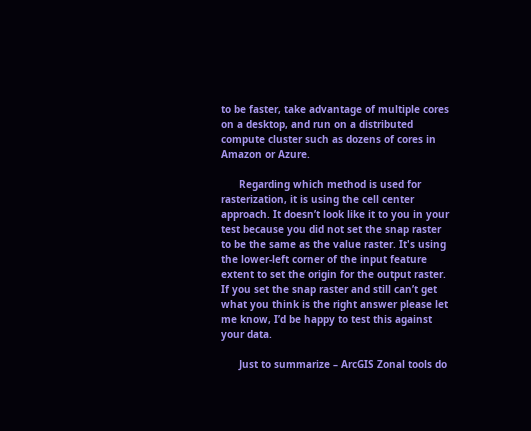to be faster, take advantage of multiple cores on a desktop, and run on a distributed compute cluster such as dozens of cores in Amazon or Azure.

      Regarding which method is used for rasterization, it is using the cell center approach. It doesn’t look like it to you in your test because you did not set the snap raster to be the same as the value raster. It's using the lower-left corner of the input feature extent to set the origin for the output raster. If you set the snap raster and still can’t get what you think is the right answer please let me know, I’d be happy to test this against your data.

      Just to summarize – ArcGIS Zonal tools do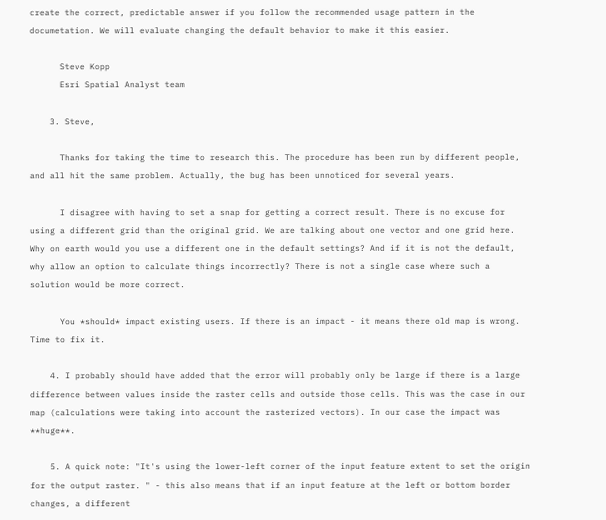create the correct, predictable answer if you follow the recommended usage pattern in the documetation. We will evaluate changing the default behavior to make it this easier.

      Steve Kopp
      Esri Spatial Analyst team

    3. Steve,

      Thanks for taking the time to research this. The procedure has been run by different people, and all hit the same problem. Actually, the bug has been unnoticed for several years.

      I disagree with having to set a snap for getting a correct result. There is no excuse for using a different grid than the original grid. We are talking about one vector and one grid here. Why on earth would you use a different one in the default settings? And if it is not the default, why allow an option to calculate things incorrectly? There is not a single case where such a solution would be more correct.

      You *should* impact existing users. If there is an impact - it means there old map is wrong. Time to fix it.

    4. I probably should have added that the error will probably only be large if there is a large difference between values inside the raster cells and outside those cells. This was the case in our map (calculations were taking into account the rasterized vectors). In our case the impact was **huge**.

    5. A quick note: "It's using the lower-left corner of the input feature extent to set the origin for the output raster. " - this also means that if an input feature at the left or bottom border changes, a different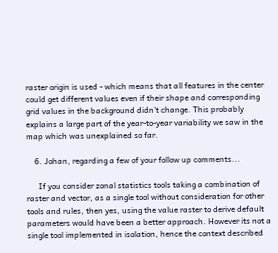raster origin is used - which means that all features in the center could get different values even if their shape and corresponding grid values in the background didn't change. This probably explains a large part of the year-to-year variability we saw in the map which was unexplained so far.

    6. Johan, regarding a few of your follow up comments...

      If you consider zonal statistics tools taking a combination of raster and vector, as a single tool without consideration for other tools and rules, then yes, using the value raster to derive default parameters would have been a better approach. However its not a single tool implemented in isolation, hence the context described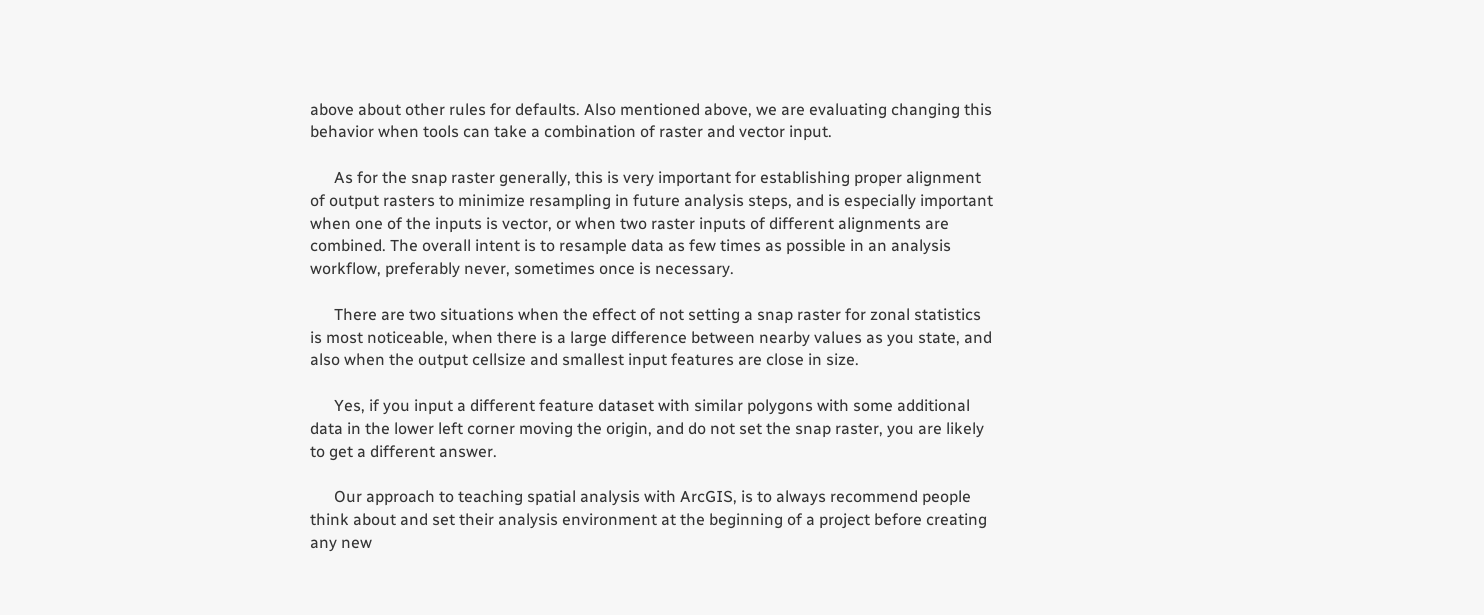above about other rules for defaults. Also mentioned above, we are evaluating changing this behavior when tools can take a combination of raster and vector input.

      As for the snap raster generally, this is very important for establishing proper alignment of output rasters to minimize resampling in future analysis steps, and is especially important when one of the inputs is vector, or when two raster inputs of different alignments are combined. The overall intent is to resample data as few times as possible in an analysis workflow, preferably never, sometimes once is necessary.

      There are two situations when the effect of not setting a snap raster for zonal statistics is most noticeable, when there is a large difference between nearby values as you state, and also when the output cellsize and smallest input features are close in size.

      Yes, if you input a different feature dataset with similar polygons with some additional data in the lower left corner moving the origin, and do not set the snap raster, you are likely to get a different answer.

      Our approach to teaching spatial analysis with ArcGIS, is to always recommend people think about and set their analysis environment at the beginning of a project before creating any new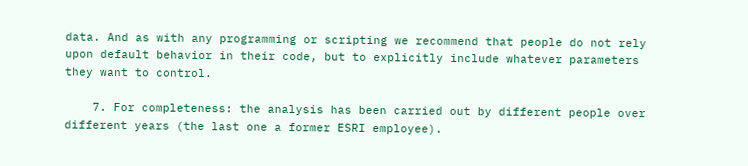data. And as with any programming or scripting we recommend that people do not rely upon default behavior in their code, but to explicitly include whatever parameters they want to control.

    7. For completeness: the analysis has been carried out by different people over different years (the last one a former ESRI employee).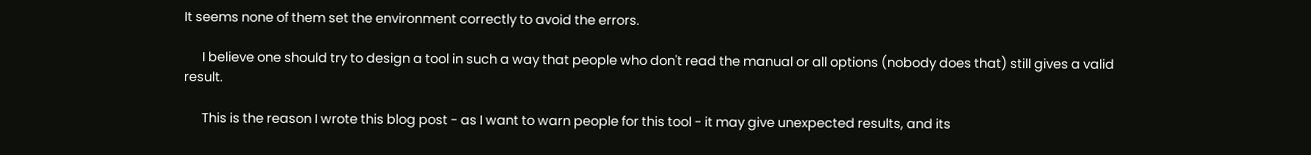It seems none of them set the environment correctly to avoid the errors.

      I believe one should try to design a tool in such a way that people who don't read the manual or all options (nobody does that) still gives a valid result.

      This is the reason I wrote this blog post - as I want to warn people for this tool - it may give unexpected results, and its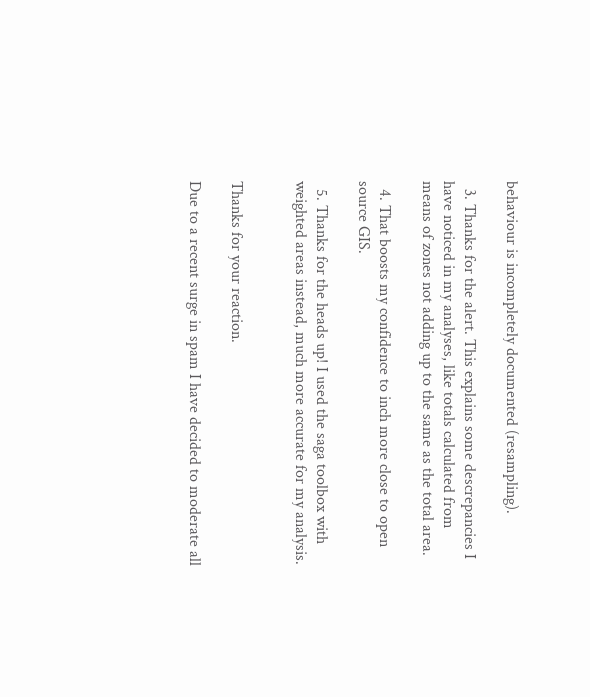behaviour is incompletely documented (resampling).

  3. Thanks for the alert. This explains some descrepancies I have noticed in my analyses, like totals calculated from means of zones not adding up to the same as the total area.

  4. That boosts my confidence to inch more close to open source GIS.

  5. Thanks for the heads up! I used the saga toolbox with weighted areas instead, much more accurate for my analysis.


Thanks for your reaction.

Due to a recent surge in spam I have decided to moderate all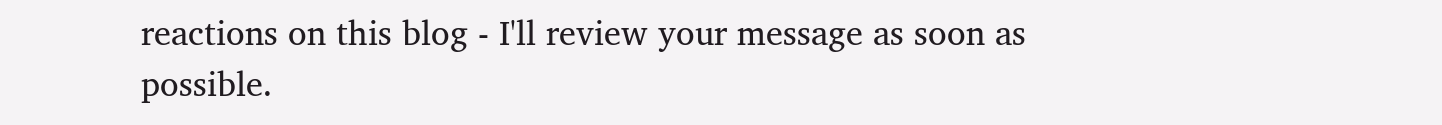reactions on this blog - I'll review your message as soon as possible.